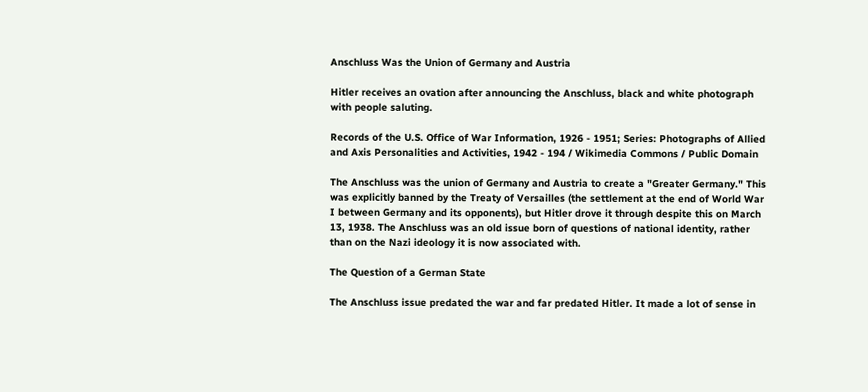Anschluss Was the Union of Germany and Austria

Hitler receives an ovation after announcing the Anschluss, black and white photograph with people saluting.

Records of the U.S. Office of War Information, 1926 - 1951; Series: Photographs of Allied and Axis Personalities and Activities, 1942 - 194 / Wikimedia Commons / Public Domain

The Anschluss was the union of Germany and Austria to create a "Greater Germany." This was explicitly banned by the Treaty of Versailles (the settlement at the end of World War I between Germany and its opponents), but Hitler drove it through despite this on March 13, 1938. The Anschluss was an old issue born of questions of national identity, rather than on the Nazi ideology it is now associated with.

The Question of a German State

The Anschluss issue predated the war and far predated Hitler. It made a lot of sense in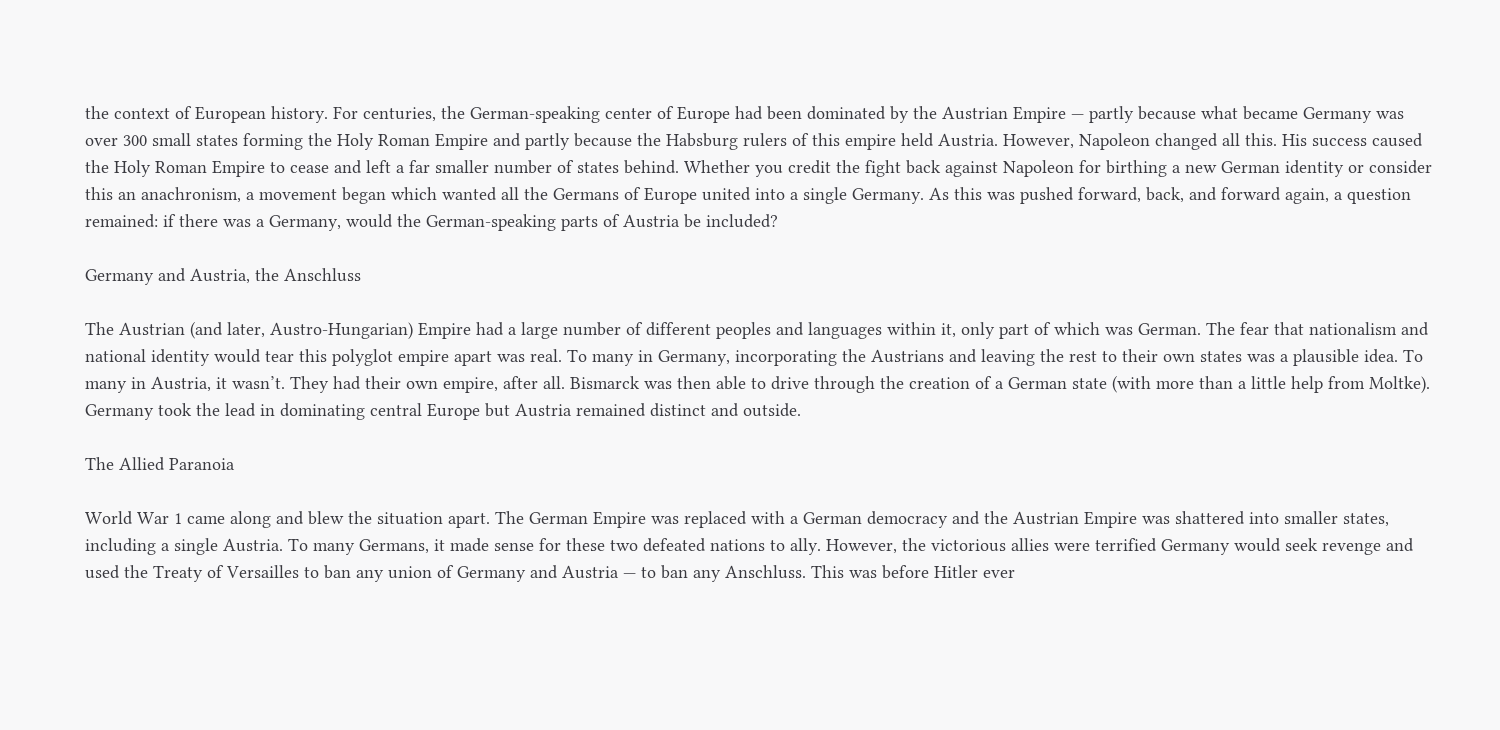the context of European history. For centuries, the German-speaking center of Europe had been dominated by the Austrian Empire — partly because what became Germany was over 300 small states forming the Holy Roman Empire and partly because the Habsburg rulers of this empire held Austria. However, Napoleon changed all this. His success caused the Holy Roman Empire to cease and left a far smaller number of states behind. Whether you credit the fight back against Napoleon for birthing a new German identity or consider this an anachronism, a movement began which wanted all the Germans of Europe united into a single Germany. As this was pushed forward, back, and forward again, a question remained: if there was a Germany, would the German-speaking parts of Austria be included?

Germany and Austria, the Anschluss

The Austrian (and later, Austro-Hungarian) Empire had a large number of different peoples and languages within it, only part of which was German. The fear that nationalism and national identity would tear this polyglot empire apart was real. To many in Germany, incorporating the Austrians and leaving the rest to their own states was a plausible idea. To many in Austria, it wasn’t. They had their own empire, after all. Bismarck was then able to drive through the creation of a German state (with more than a little help from Moltke). Germany took the lead in dominating central Europe but Austria remained distinct and outside.

The Allied Paranoia

World War 1 came along and blew the situation apart. The German Empire was replaced with a German democracy and the Austrian Empire was shattered into smaller states, including a single Austria. To many Germans, it made sense for these two defeated nations to ally. However, the victorious allies were terrified Germany would seek revenge and used the Treaty of Versailles to ban any union of Germany and Austria — to ban any Anschluss. This was before Hitler ever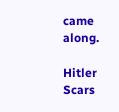came along.

Hitler Scars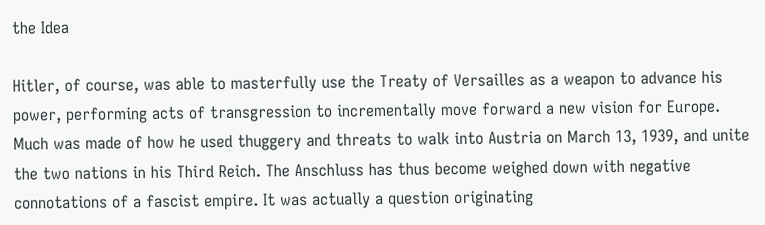the Idea

Hitler, of course, was able to masterfully use the Treaty of Versailles as a weapon to advance his power, performing acts of transgression to incrementally move forward a new vision for Europe. Much was made of how he used thuggery and threats to walk into Austria on March 13, 1939, and unite the two nations in his Third Reich. The Anschluss has thus become weighed down with negative connotations of a fascist empire. It was actually a question originating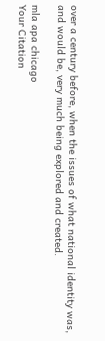over a century before, when the issues of what national identity was, and would be, very much being explored and created.

mla apa chicago
Your Citation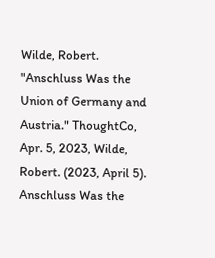Wilde, Robert. "Anschluss Was the Union of Germany and Austria." ThoughtCo, Apr. 5, 2023, Wilde, Robert. (2023, April 5). Anschluss Was the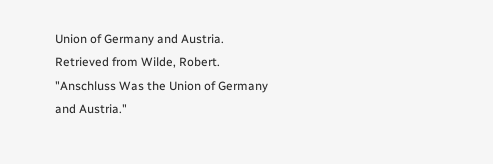Union of Germany and Austria. Retrieved from Wilde, Robert. "Anschluss Was the Union of Germany and Austria."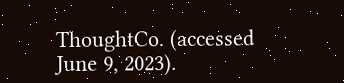ThoughtCo. (accessed June 9, 2023).